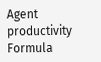Agent productivity Formula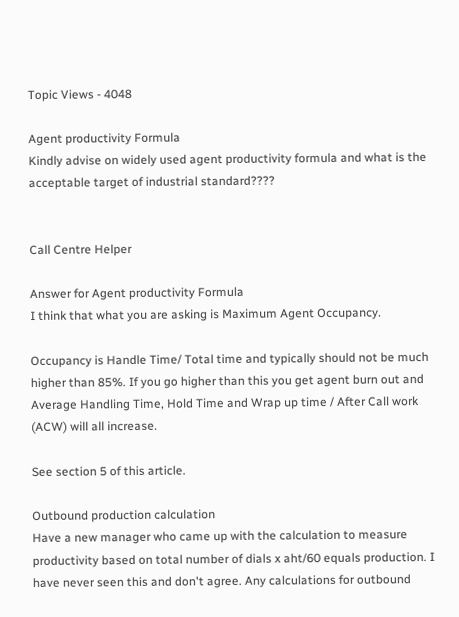Topic Views - 4048

Agent productivity Formula
Kindly advise on widely used agent productivity formula and what is the acceptable target of industrial standard????


Call Centre Helper

Answer for Agent productivity Formula
I think that what you are asking is Maximum Agent Occupancy.

Occupancy is Handle Time/ Total time and typically should not be much higher than 85%. If you go higher than this you get agent burn out and Average Handling Time, Hold Time and Wrap up time / After Call work (ACW) will all increase.

See section 5 of this article.

Outbound production calculation
Have a new manager who came up with the calculation to measure productivity based on total number of dials x aht/60 equals production. I have never seen this and don't agree. Any calculations for outbound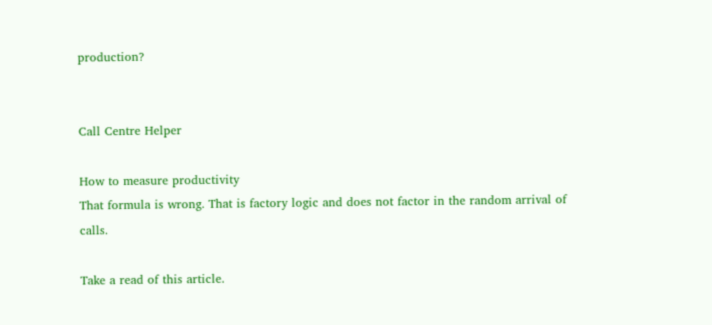production?


Call Centre Helper

How to measure productivity
That formula is wrong. That is factory logic and does not factor in the random arrival of calls.

Take a read of this article.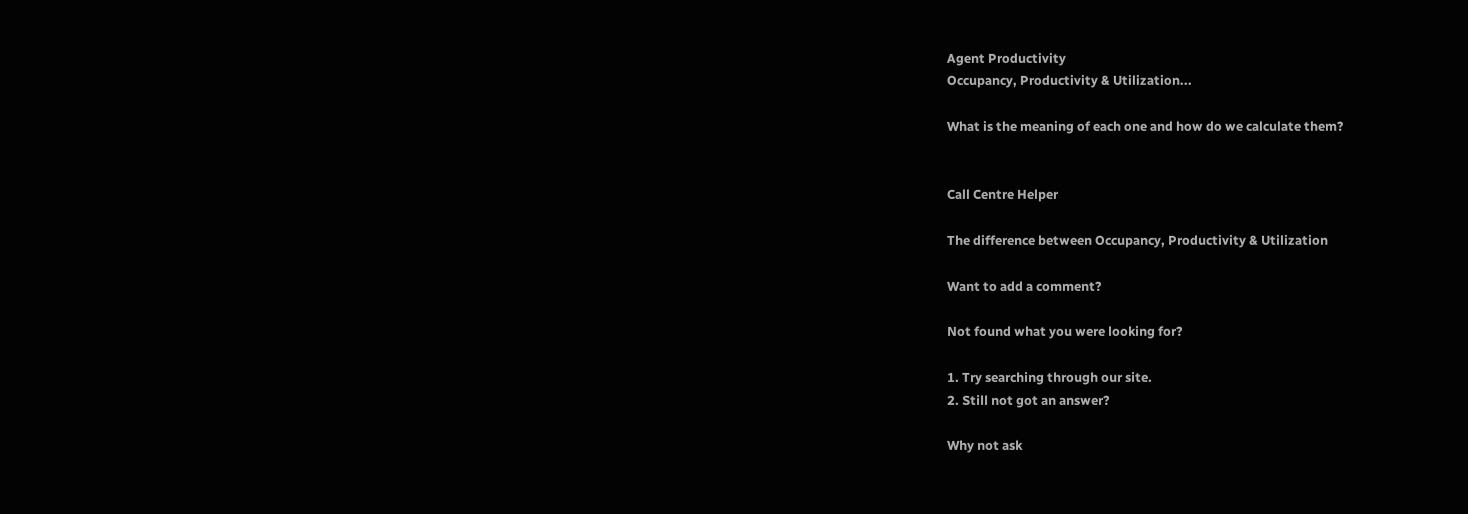Agent Productivity
Occupancy, Productivity & Utilization...

What is the meaning of each one and how do we calculate them?


Call Centre Helper

The difference between Occupancy, Productivity & Utilization

Want to add a comment?

Not found what you were looking for?

1. Try searching through our site.
2. Still not got an answer?

Why not ask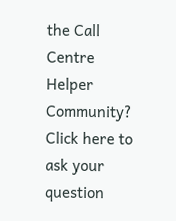the Call Centre Helper Community? Click here to ask your question